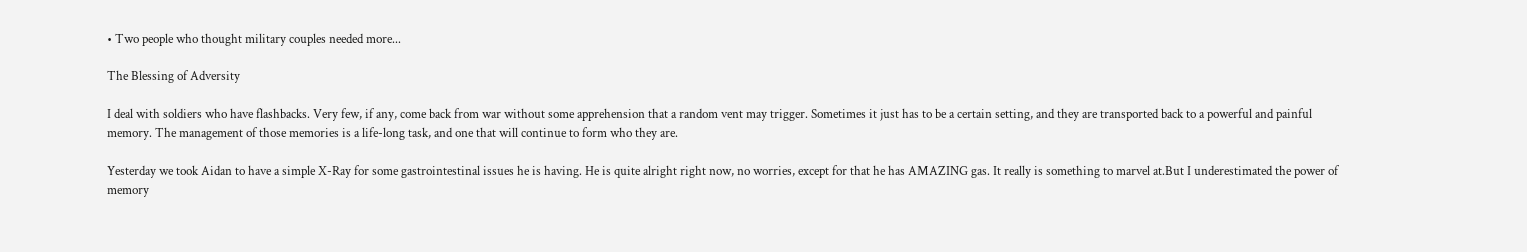• Two people who thought military couples needed more...

The Blessing of Adversity

I deal with soldiers who have flashbacks. Very few, if any, come back from war without some apprehension that a random vent may trigger. Sometimes it just has to be a certain setting, and they are transported back to a powerful and painful memory. The management of those memories is a life-long task, and one that will continue to form who they are.

Yesterday we took Aidan to have a simple X-Ray for some gastrointestinal issues he is having. He is quite alright right now, no worries, except for that he has AMAZING gas. It really is something to marvel at.But I underestimated the power of memory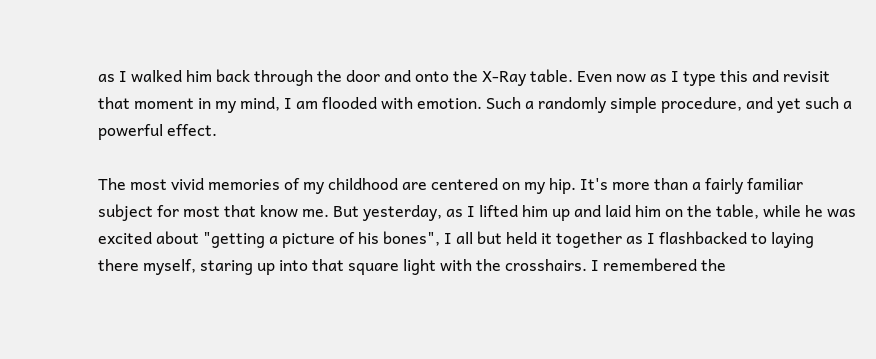as I walked him back through the door and onto the X-Ray table. Even now as I type this and revisit that moment in my mind, I am flooded with emotion. Such a randomly simple procedure, and yet such a powerful effect.

The most vivid memories of my childhood are centered on my hip. It's more than a fairly familiar subject for most that know me. But yesterday, as I lifted him up and laid him on the table, while he was excited about "getting a picture of his bones", I all but held it together as I flashbacked to laying there myself, staring up into that square light with the crosshairs. I remembered the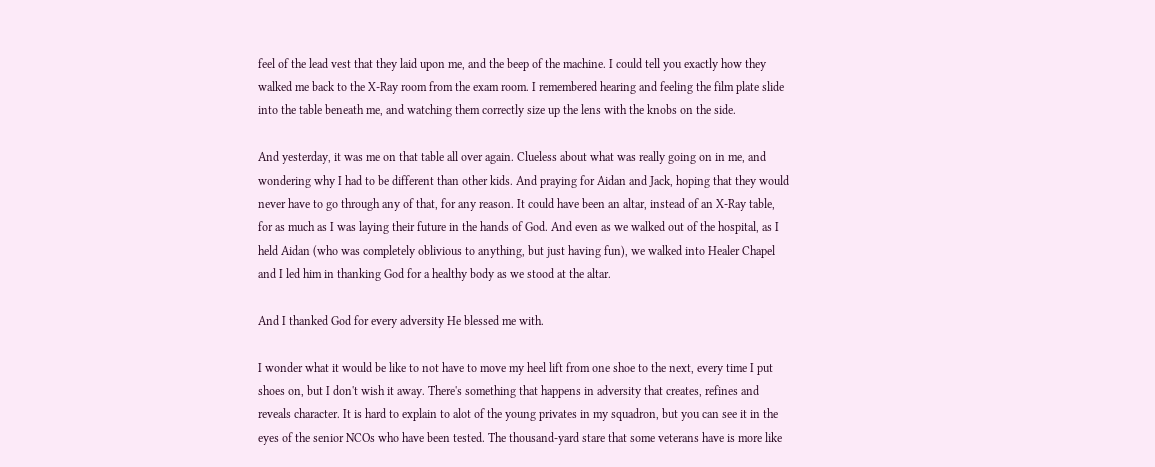feel of the lead vest that they laid upon me, and the beep of the machine. I could tell you exactly how they walked me back to the X-Ray room from the exam room. I remembered hearing and feeling the film plate slide into the table beneath me, and watching them correctly size up the lens with the knobs on the side.

And yesterday, it was me on that table all over again. Clueless about what was really going on in me, and wondering why I had to be different than other kids. And praying for Aidan and Jack, hoping that they would never have to go through any of that, for any reason. It could have been an altar, instead of an X-Ray table, for as much as I was laying their future in the hands of God. And even as we walked out of the hospital, as I held Aidan (who was completely oblivious to anything, but just having fun), we walked into Healer Chapel and I led him in thanking God for a healthy body as we stood at the altar.

And I thanked God for every adversity He blessed me with.

I wonder what it would be like to not have to move my heel lift from one shoe to the next, every time I put shoes on, but I don't wish it away. There's something that happens in adversity that creates, refines and reveals character. It is hard to explain to alot of the young privates in my squadron, but you can see it in the eyes of the senior NCOs who have been tested. The thousand-yard stare that some veterans have is more like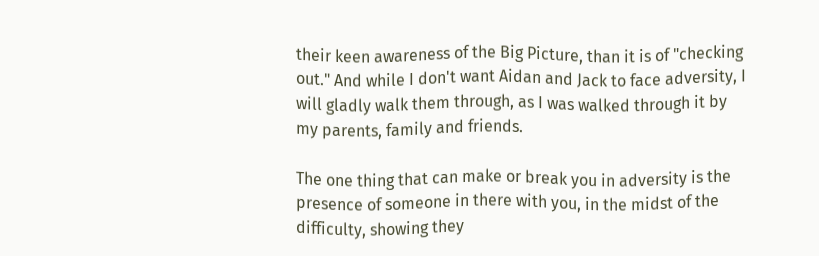their keen awareness of the Big Picture, than it is of "checking out." And while I don't want Aidan and Jack to face adversity, I will gladly walk them through, as I was walked through it by my parents, family and friends.

The one thing that can make or break you in adversity is the presence of someone in there with you, in the midst of the difficulty, showing they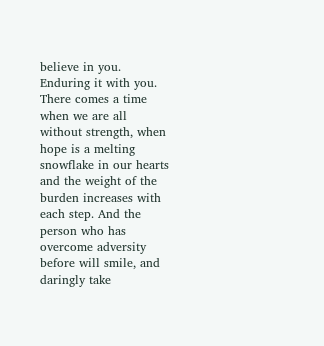believe in you. Enduring it with you. There comes a time when we are all without strength, when hope is a melting snowflake in our hearts and the weight of the burden increases with each step. And the person who has overcome adversity before will smile, and daringly take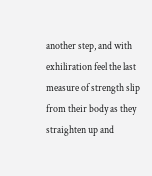another step, and with exhiliration feel the last measure of strength slip from their body as they straighten up and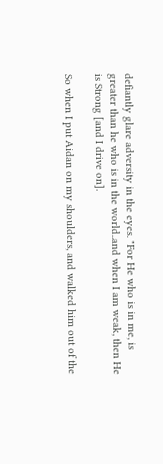defiantly glare adversity in the eyes. "For He who is in me, is greater than he who is in the world..and when I am weak, then He is Strong [and I drive on].

So when I put Aidan on my shoulders, and walked him out of the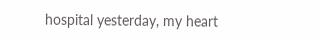hospital yesterday, my heart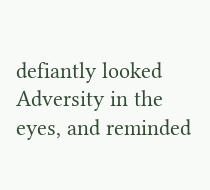defiantly looked Adversity in the eyes, and reminded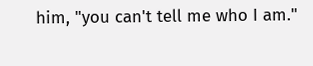him, "you can't tell me who I am."